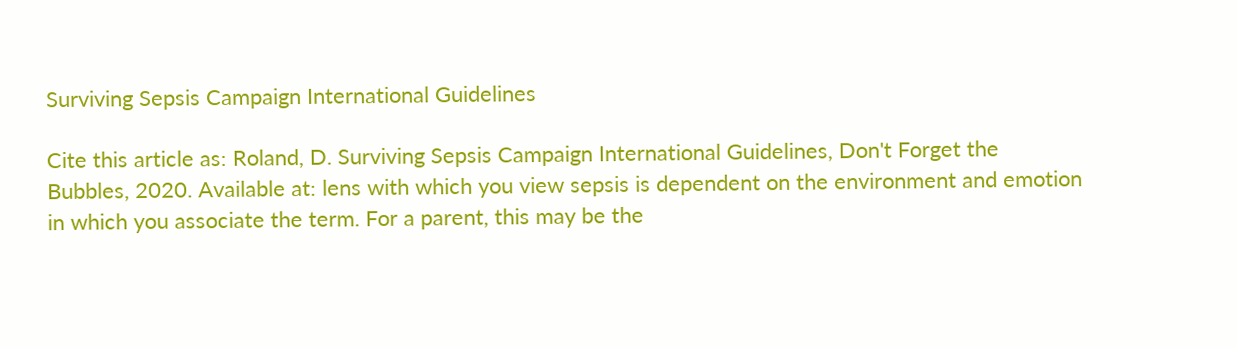Surviving Sepsis Campaign International Guidelines

Cite this article as: Roland, D. Surviving Sepsis Campaign International Guidelines, Don't Forget the Bubbles, 2020. Available at: lens with which you view sepsis is dependent on the environment and emotion in which you associate the term. For a parent, this may be the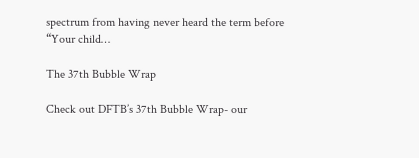spectrum from having never heard the term before “Your child…

The 37th Bubble Wrap

Check out DFTB’s 37th Bubble Wrap- our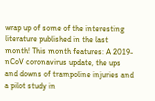wrap up of some of the interesting literature published in the last month! This month features: A 2019-nCoV coronavirus update, the ups and downs of trampoline injuries and a pilot study in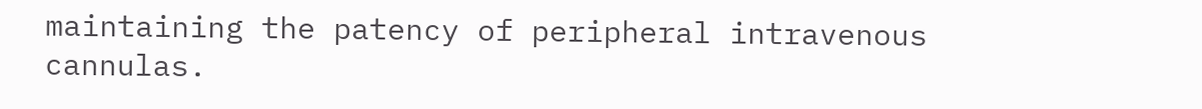maintaining the patency of peripheral intravenous cannulas.